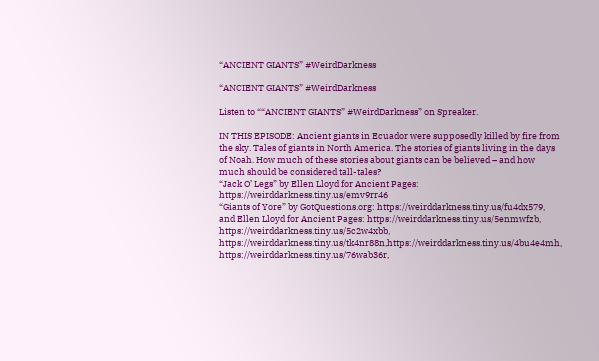“ANCIENT GIANTS” #WeirdDarkness

“ANCIENT GIANTS” #WeirdDarkness

Listen to ““ANCIENT GIANTS” #WeirdDarkness” on Spreaker.

IN THIS EPISODE: Ancient giants in Ecuador were supposedly killed by fire from the sky. Tales of giants in North America. The stories of giants living in the days of Noah. How much of these stories about giants can be believed – and how much should be considered tall-tales?
“Jack O’ Legs” by Ellen Lloyd for Ancient Pages: https://weirddarkness.tiny.us/emv9rr46
“Giants of Yore” by GotQuestions.org: https://weirddarkness.tiny.us/fu4dx579, and Ellen Lloyd for Ancient Pages: https://weirddarkness.tiny.us/5enmwfzb, https://weirddarkness.tiny.us/5c2w4xbb, https://weirddarkness.tiny.us/tk4nr88n,https://weirddarkness.tiny.us/4bu4e4mh, https://weirddarkness.tiny.us/76wab36r,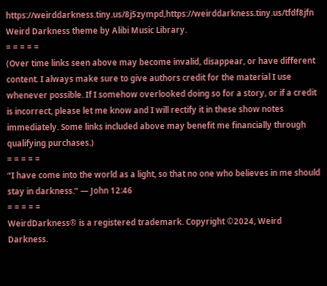https://weirddarkness.tiny.us/8j5zympd,https://weirddarkness.tiny.us/tfdf8jfn
Weird Darkness theme by Alibi Music Library.
= = = = =
(Over time links seen above may become invalid, disappear, or have different content. I always make sure to give authors credit for the material I use whenever possible. If I somehow overlooked doing so for a story, or if a credit is incorrect, please let me know and I will rectify it in these show notes immediately. Some links included above may benefit me financially through qualifying purchases.)
= = = = =
“I have come into the world as a light, so that no one who believes in me should stay in darkness.” — John 12:46
= = = = =
WeirdDarkness® is a registered trademark. Copyright ©2024, Weird Darkness.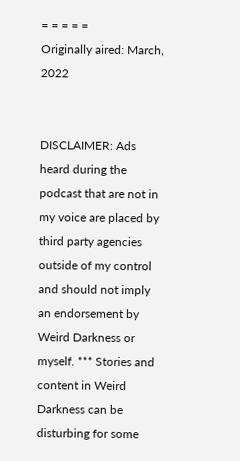= = = = =
Originally aired: March, 2022


DISCLAIMER: Ads heard during the podcast that are not in my voice are placed by third party agencies outside of my control and should not imply an endorsement by Weird Darkness or myself. *** Stories and content in Weird Darkness can be disturbing for some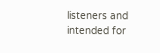listeners and intended for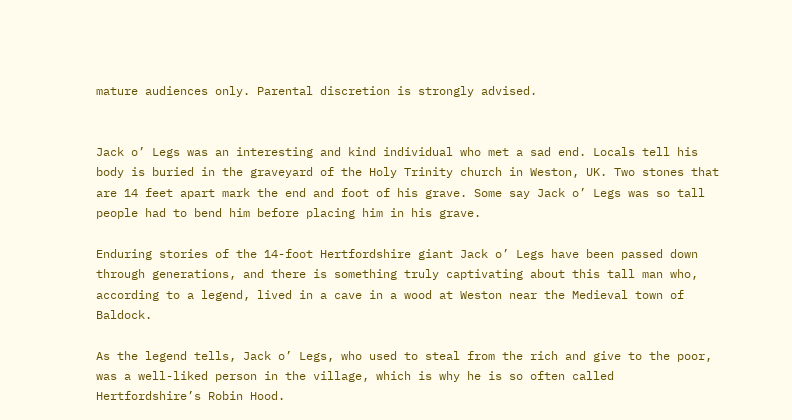mature audiences only. Parental discretion is strongly advised.


Jack o’ Legs was an interesting and kind individual who met a sad end. Locals tell his body is buried in the graveyard of the Holy Trinity church in Weston, UK. Two stones that are 14 feet apart mark the end and foot of his grave. Some say Jack o’ Legs was so tall people had to bend him before placing him in his grave.

Enduring stories of the 14-foot Hertfordshire giant Jack o’ Legs have been passed down through generations, and there is something truly captivating about this tall man who, according to a legend, lived in a cave in a wood at Weston near the Medieval town of Baldock.

As the legend tells, Jack o’ Legs, who used to steal from the rich and give to the poor, was a well-liked person in the village, which is why he is so often called Hertfordshire’s Robin Hood.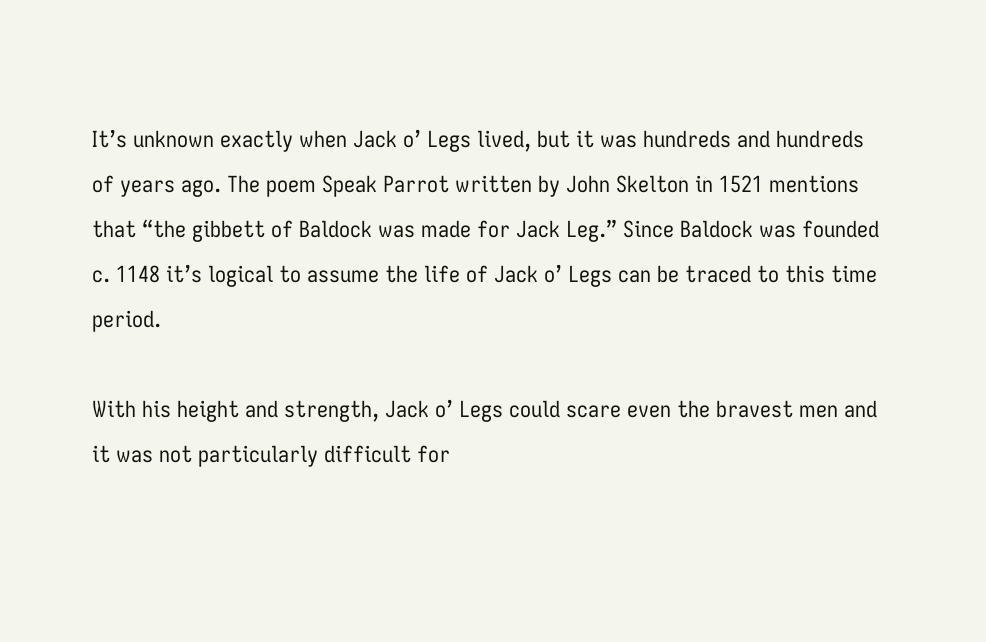It’s unknown exactly when Jack o’ Legs lived, but it was hundreds and hundreds of years ago. The poem Speak Parrot written by John Skelton in 1521 mentions that “the gibbett of Baldock was made for Jack Leg.” Since Baldock was founded c. 1148 it’s logical to assume the life of Jack o’ Legs can be traced to this time period.

With his height and strength, Jack o’ Legs could scare even the bravest men and it was not particularly difficult for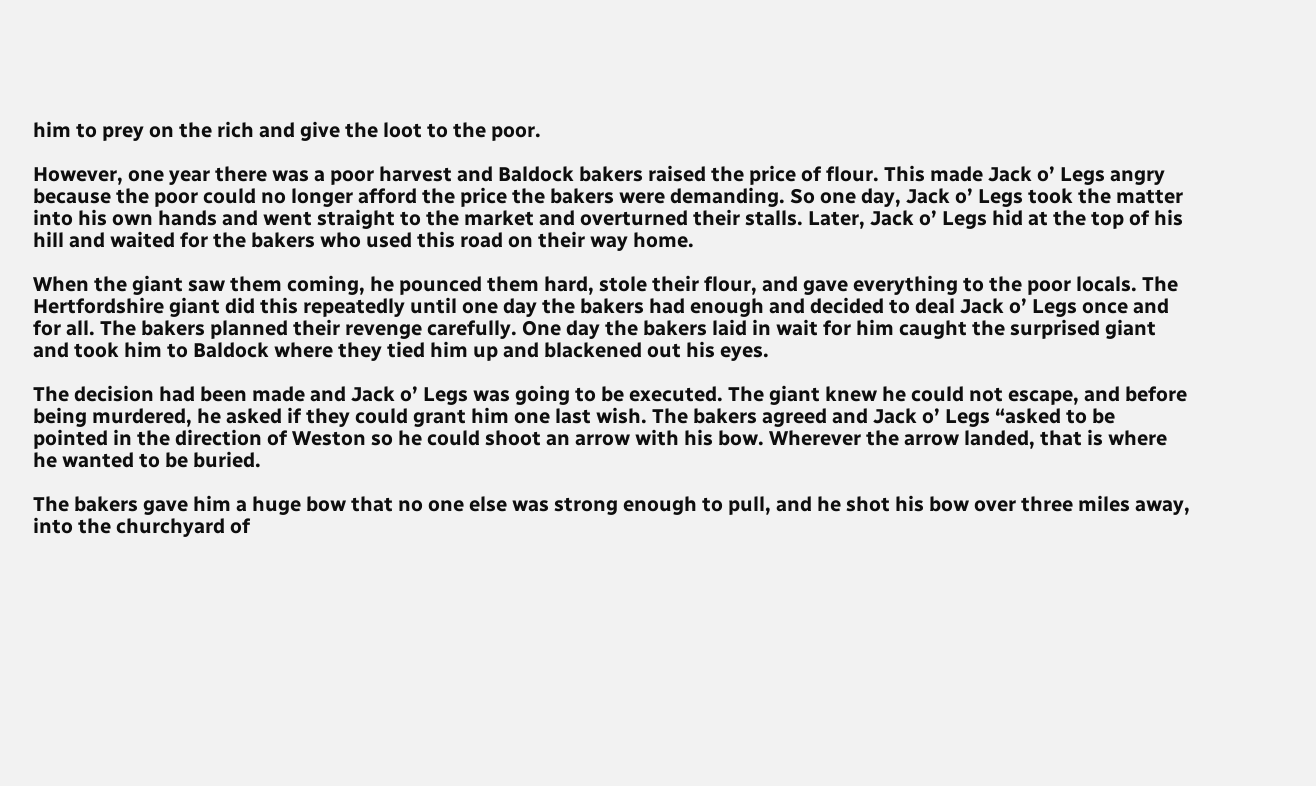him to prey on the rich and give the loot to the poor.

However, one year there was a poor harvest and Baldock bakers raised the price of flour. This made Jack o’ Legs angry because the poor could no longer afford the price the bakers were demanding. So one day, Jack o’ Legs took the matter into his own hands and went straight to the market and overturned their stalls. Later, Jack o’ Legs hid at the top of his hill and waited for the bakers who used this road on their way home.

When the giant saw them coming, he pounced them hard, stole their flour, and gave everything to the poor locals. The Hertfordshire giant did this repeatedly until one day the bakers had enough and decided to deal Jack o’ Legs once and for all. The bakers planned their revenge carefully. One day the bakers laid in wait for him caught the surprised giant and took him to Baldock where they tied him up and blackened out his eyes.

The decision had been made and Jack o’ Legs was going to be executed. The giant knew he could not escape, and before being murdered, he asked if they could grant him one last wish. The bakers agreed and Jack o’ Legs “asked to be pointed in the direction of Weston so he could shoot an arrow with his bow. Wherever the arrow landed, that is where he wanted to be buried.

The bakers gave him a huge bow that no one else was strong enough to pull, and he shot his bow over three miles away, into the churchyard of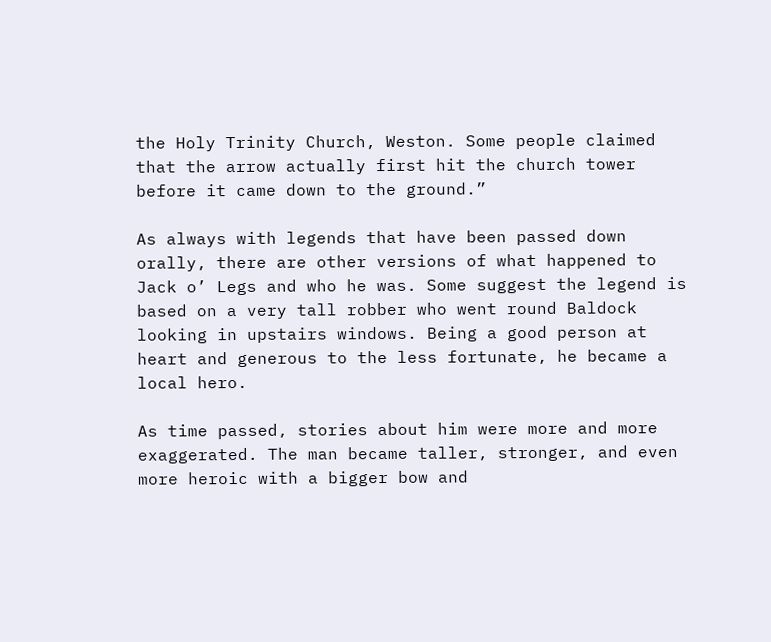the Holy Trinity Church, Weston. Some people claimed that the arrow actually first hit the church tower before it came down to the ground.”

As always with legends that have been passed down orally, there are other versions of what happened to Jack o’ Legs and who he was. Some suggest the legend is based on a very tall robber who went round Baldock looking in upstairs windows. Being a good person at heart and generous to the less fortunate, he became a local hero.

As time passed, stories about him were more and more exaggerated. The man became taller, stronger, and even more heroic with a bigger bow and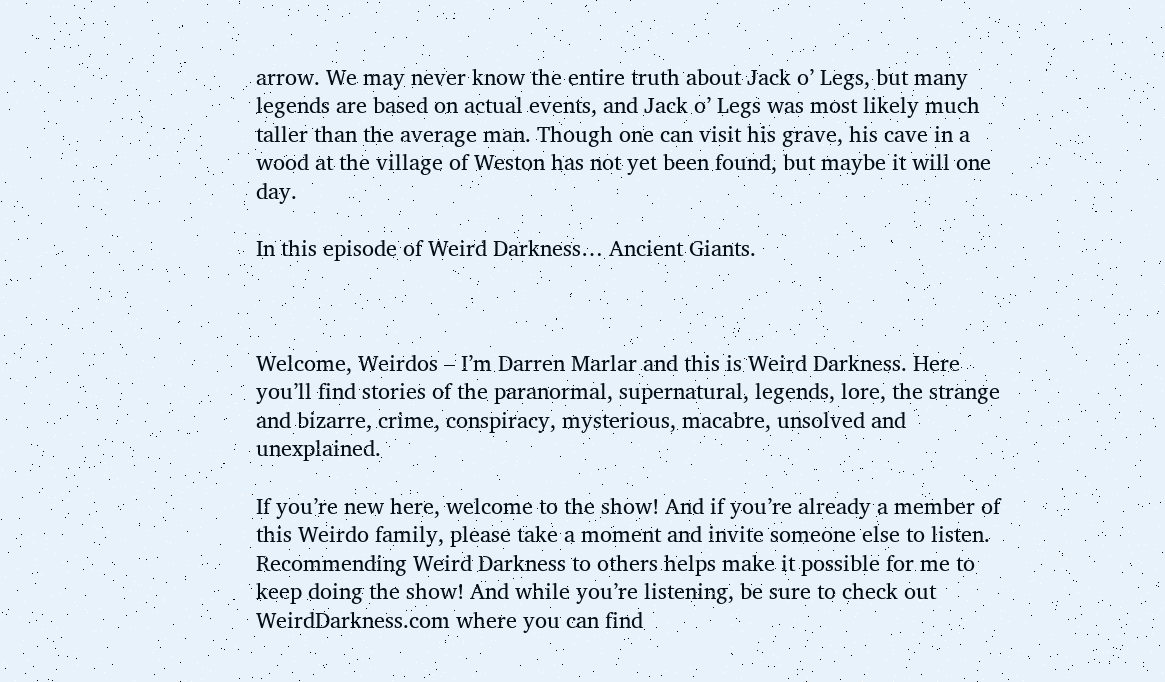arrow. We may never know the entire truth about Jack o’ Legs, but many legends are based on actual events, and Jack o’ Legs was most likely much taller than the average man. Though one can visit his grave, his cave in a wood at the village of Weston has not yet been found, but maybe it will one day.

In this episode of Weird Darkness… Ancient Giants.



Welcome, Weirdos – I’m Darren Marlar and this is Weird Darkness. Here you’ll find stories of the paranormal, supernatural, legends, lore, the strange and bizarre, crime, conspiracy, mysterious, macabre, unsolved and unexplained.

If you’re new here, welcome to the show! And if you’re already a member of this Weirdo family, please take a moment and invite someone else to listen. Recommending Weird Darkness to others helps make it possible for me to keep doing the show! And while you’re listening, be sure to check out WeirdDarkness.com where you can find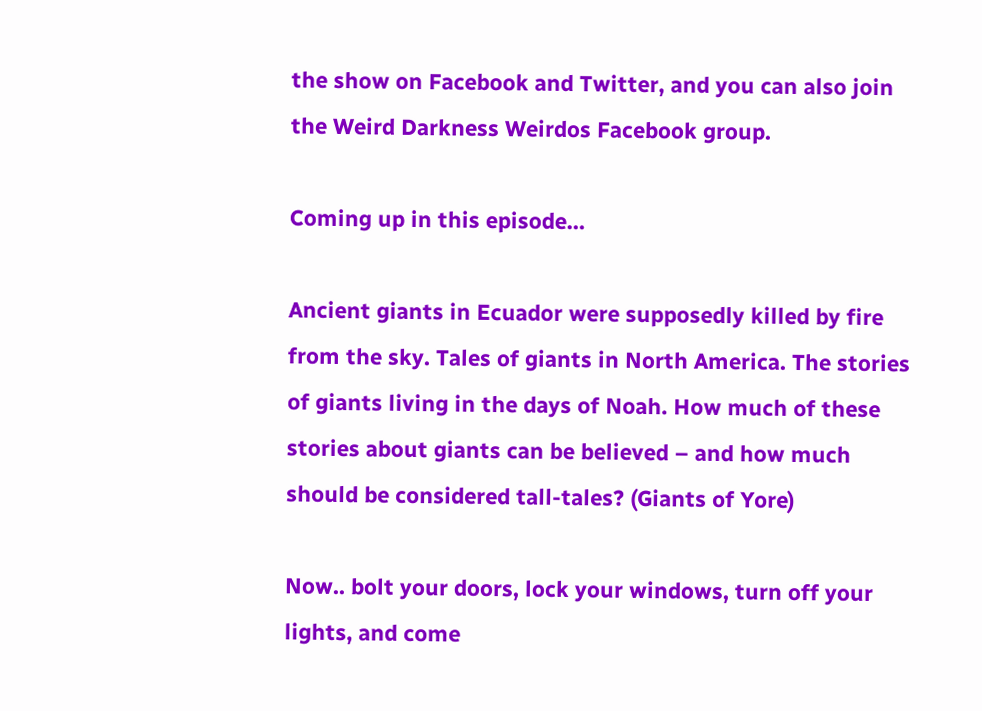the show on Facebook and Twitter, and you can also join the Weird Darkness Weirdos Facebook group.

Coming up in this episode…

Ancient giants in Ecuador were supposedly killed by fire from the sky. Tales of giants in North America. The stories of giants living in the days of Noah. How much of these stories about giants can be believed – and how much should be considered tall-tales? (Giants of Yore)

Now.. bolt your doors, lock your windows, turn off your lights, and come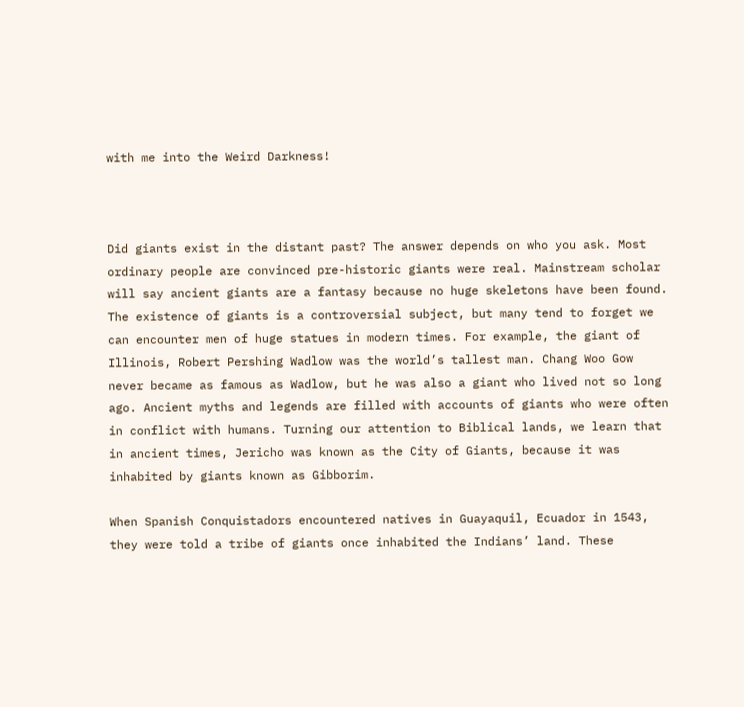with me into the Weird Darkness!



Did giants exist in the distant past? The answer depends on who you ask. Most ordinary people are convinced pre-historic giants were real. Mainstream scholar will say ancient giants are a fantasy because no huge skeletons have been found. The existence of giants is a controversial subject, but many tend to forget we can encounter men of huge statues in modern times. For example, the giant of Illinois, Robert Pershing Wadlow was the world’s tallest man. Chang Woo Gow never became as famous as Wadlow, but he was also a giant who lived not so long ago. Ancient myths and legends are filled with accounts of giants who were often in conflict with humans. Turning our attention to Biblical lands, we learn that in ancient times, Jericho was known as the City of Giants, because it was inhabited by giants known as Gibborim.

When Spanish Conquistadors encountered natives in Guayaquil, Ecuador in 1543, they were told a tribe of giants once inhabited the Indians’ land. These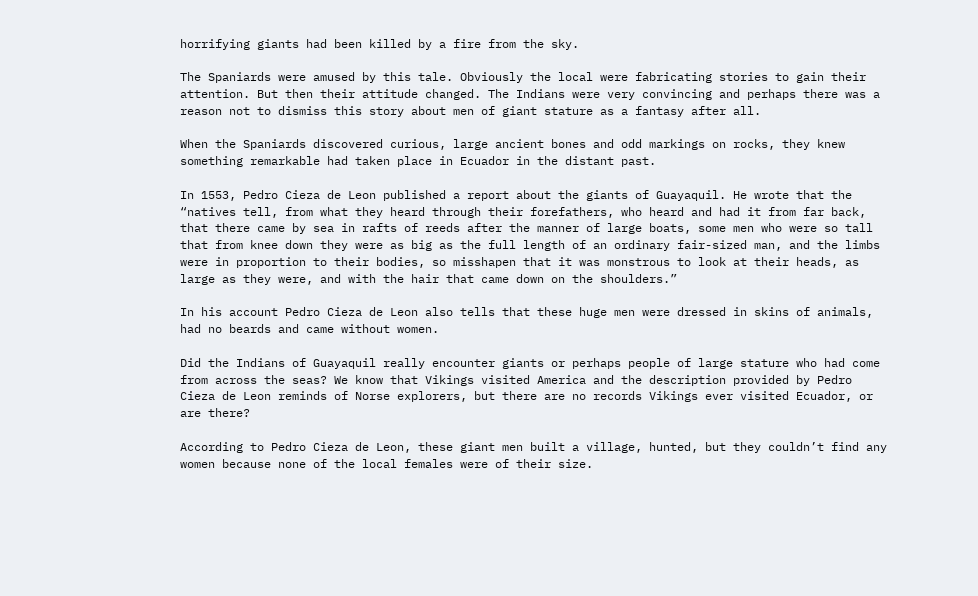horrifying giants had been killed by a fire from the sky.

The Spaniards were amused by this tale. Obviously the local were fabricating stories to gain their attention. But then their attitude changed. The Indians were very convincing and perhaps there was a reason not to dismiss this story about men of giant stature as a fantasy after all.

When the Spaniards discovered curious, large ancient bones and odd markings on rocks, they knew something remarkable had taken place in Ecuador in the distant past.

In 1553, Pedro Cieza de Leon published a report about the giants of Guayaquil. He wrote that the “natives tell, from what they heard through their forefathers, who heard and had it from far back, that there came by sea in rafts of reeds after the manner of large boats, some men who were so tall that from knee down they were as big as the full length of an ordinary fair-sized man, and the limbs were in proportion to their bodies, so misshapen that it was monstrous to look at their heads, as large as they were, and with the hair that came down on the shoulders.”

In his account Pedro Cieza de Leon also tells that these huge men were dressed in skins of animals, had no beards and came without women.

Did the Indians of Guayaquil really encounter giants or perhaps people of large stature who had come from across the seas? We know that Vikings visited America and the description provided by Pedro Cieza de Leon reminds of Norse explorers, but there are no records Vikings ever visited Ecuador, or are there?

According to Pedro Cieza de Leon, these giant men built a village, hunted, but they couldn’t find any women because none of the local females were of their size.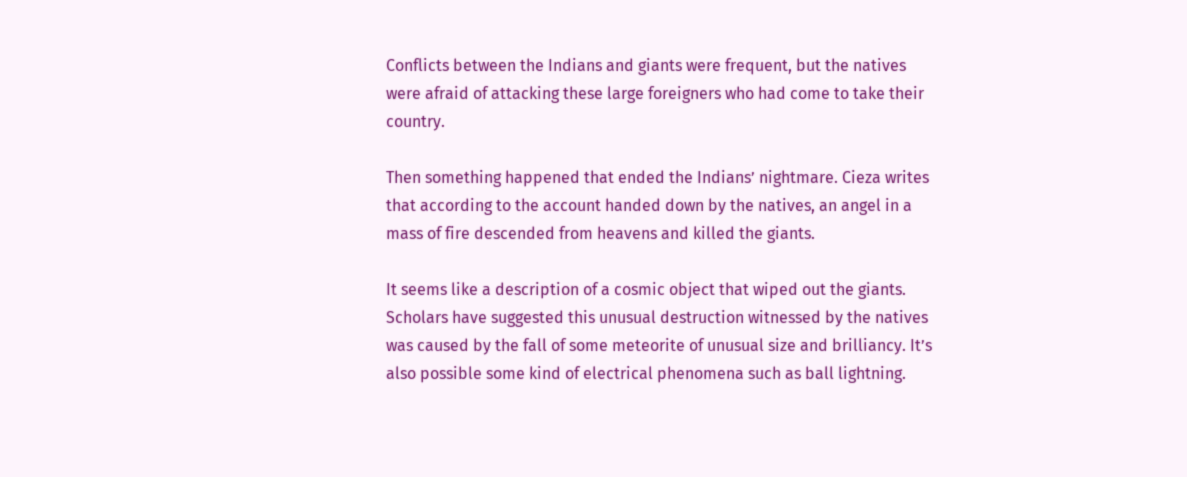Conflicts between the Indians and giants were frequent, but the natives were afraid of attacking these large foreigners who had come to take their country.

Then something happened that ended the Indians’ nightmare. Cieza writes that according to the account handed down by the natives, an angel in a mass of fire descended from heavens and killed the giants.

It seems like a description of a cosmic object that wiped out the giants. Scholars have suggested this unusual destruction witnessed by the natives was caused by the fall of some meteorite of unusual size and brilliancy. It’s also possible some kind of electrical phenomena such as ball lightning.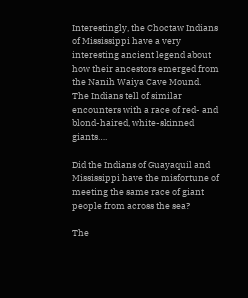Interestingly, the Choctaw Indians of Mississippi have a very interesting ancient legend about how their ancestors emerged from the Nanih Waiya Cave Mound. The Indians tell of similar encounters with a race of red- and blond-haired, white-skinned giants….

Did the Indians of Guayaquil and Mississippi have the misfortune of meeting the same race of giant people from across the sea?

The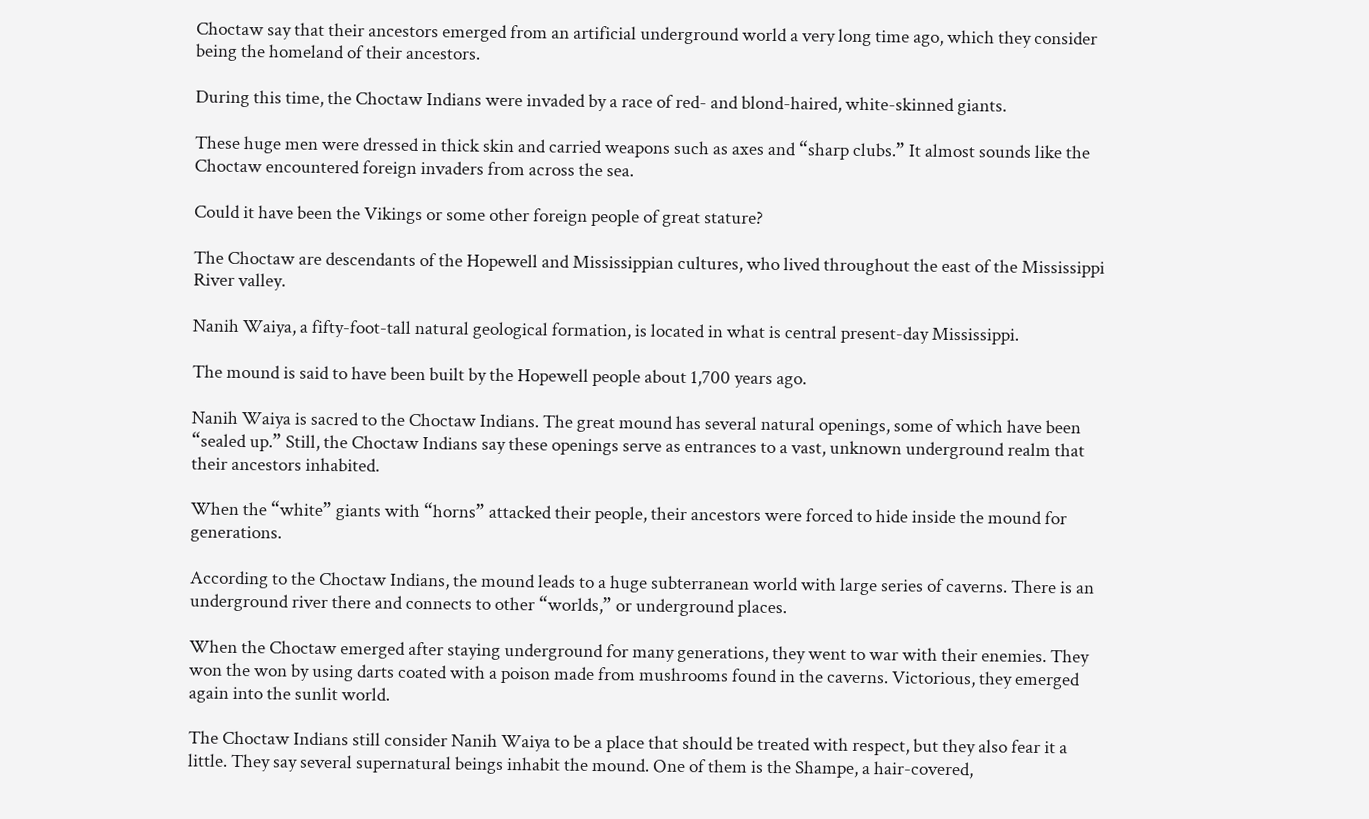Choctaw say that their ancestors emerged from an artificial underground world a very long time ago, which they consider being the homeland of their ancestors.

During this time, the Choctaw Indians were invaded by a race of red- and blond-haired, white-skinned giants.

These huge men were dressed in thick skin and carried weapons such as axes and “sharp clubs.” It almost sounds like the Choctaw encountered foreign invaders from across the sea.

Could it have been the Vikings or some other foreign people of great stature?

The Choctaw are descendants of the Hopewell and Mississippian cultures, who lived throughout the east of the Mississippi River valley.

Nanih Waiya, a fifty-foot-tall natural geological formation, is located in what is central present-day Mississippi.

The mound is said to have been built by the Hopewell people about 1,700 years ago.

Nanih Waiya is sacred to the Choctaw Indians. The great mound has several natural openings, some of which have been “sealed up.” Still, the Choctaw Indians say these openings serve as entrances to a vast, unknown underground realm that their ancestors inhabited.

When the “white” giants with “horns” attacked their people, their ancestors were forced to hide inside the mound for generations.

According to the Choctaw Indians, the mound leads to a huge subterranean world with large series of caverns. There is an underground river there and connects to other “worlds,” or underground places.

When the Choctaw emerged after staying underground for many generations, they went to war with their enemies. They won the won by using darts coated with a poison made from mushrooms found in the caverns. Victorious, they emerged again into the sunlit world.

The Choctaw Indians still consider Nanih Waiya to be a place that should be treated with respect, but they also fear it a little. They say several supernatural beings inhabit the mound. One of them is the Shampe, a hair-covered,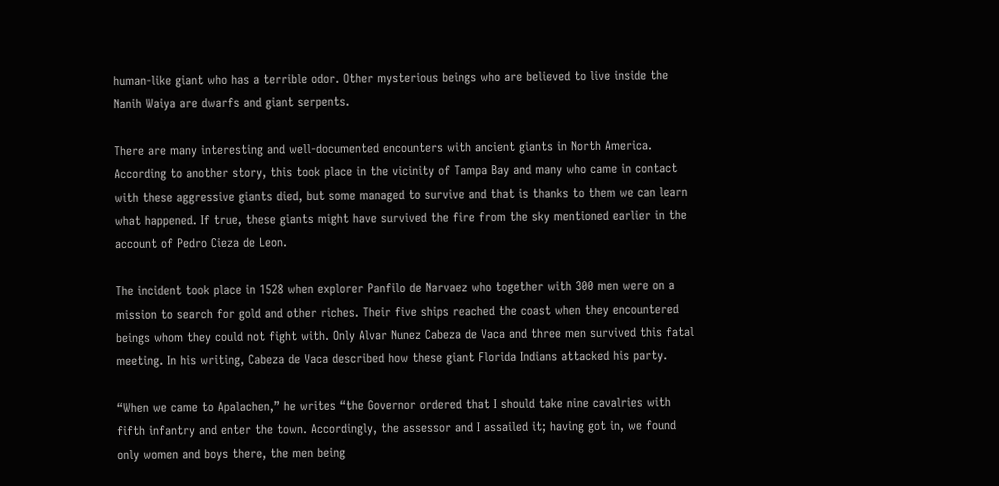human-like giant who has a terrible odor. Other mysterious beings who are believed to live inside the Nanih Waiya are dwarfs and giant serpents.

There are many interesting and well-documented encounters with ancient giants in North America. According to another story, this took place in the vicinity of Tampa Bay and many who came in contact with these aggressive giants died, but some managed to survive and that is thanks to them we can learn what happened. If true, these giants might have survived the fire from the sky mentioned earlier in the account of Pedro Cieza de Leon.

The incident took place in 1528 when explorer Panfilo de Narvaez who together with 300 men were on a mission to search for gold and other riches. Their five ships reached the coast when they encountered beings whom they could not fight with. Only Alvar Nunez Cabeza de Vaca and three men survived this fatal meeting. In his writing, Cabeza de Vaca described how these giant Florida Indians attacked his party.

“When we came to Apalachen,” he writes “the Governor ordered that I should take nine cavalries with fifth infantry and enter the town. Accordingly, the assessor and I assailed it; having got in, we found only women and boys there, the men being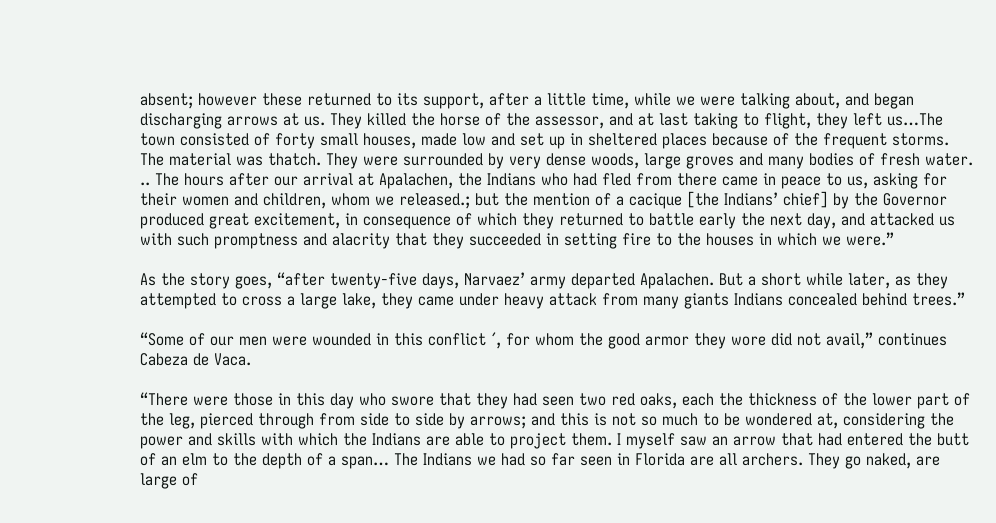absent; however these returned to its support, after a little time, while we were talking about, and began discharging arrows at us. They killed the horse of the assessor, and at last taking to flight, they left us…The town consisted of forty small houses, made low and set up in sheltered places because of the frequent storms. The material was thatch. They were surrounded by very dense woods, large groves and many bodies of fresh water. .. The hours after our arrival at Apalachen, the Indians who had fled from there came in peace to us, asking for their women and children, whom we released.; but the mention of a cacique [the Indians’ chief] by the Governor produced great excitement, in consequence of which they returned to battle early the next day, and attacked us with such promptness and alacrity that they succeeded in setting fire to the houses in which we were.”

As the story goes, “after twenty-five days, Narvaez’ army departed Apalachen. But a short while later, as they attempted to cross a large lake, they came under heavy attack from many giants Indians concealed behind trees.”

“Some of our men were wounded in this conflict ´, for whom the good armor they wore did not avail,” continues Cabeza de Vaca.

“There were those in this day who swore that they had seen two red oaks, each the thickness of the lower part of the leg, pierced through from side to side by arrows; and this is not so much to be wondered at, considering the power and skills with which the Indians are able to project them. I myself saw an arrow that had entered the butt of an elm to the depth of a span… The Indians we had so far seen in Florida are all archers. They go naked, are large of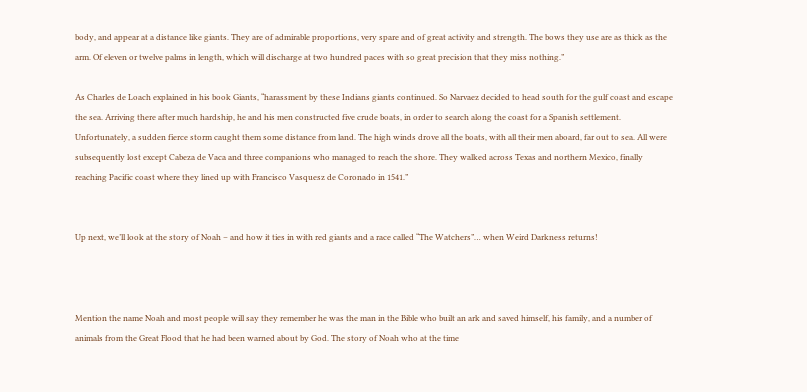body, and appear at a distance like giants. They are of admirable proportions, very spare and of great activity and strength. The bows they use are as thick as the arm. Of eleven or twelve palms in length, which will discharge at two hundred paces with so great precision that they miss nothing.”

As Charles de Loach explained in his book Giants, “harassment by these Indians giants continued. So Narvaez decided to head south for the gulf coast and escape the sea. Arriving there after much hardship, he and his men constructed five crude boats, in order to search along the coast for a Spanish settlement. Unfortunately, a sudden fierce storm caught them some distance from land. The high winds drove all the boats, with all their men aboard, far out to sea. All were subsequently lost except Cabeza de Vaca and three companions who managed to reach the shore. They walked across Texas and northern Mexico, finally reaching Pacific coast where they lined up with Francisco Vasquesz de Coronado in 1541.”


Up next, we’ll look at the story of Noah – and how it ties in with red giants and a race called “The Watchers”… when Weird Darkness returns!



Mention the name Noah and most people will say they remember he was the man in the Bible who built an ark and saved himself, his family, and a number of animals from the Great Flood that he had been warned about by God. The story of Noah who at the time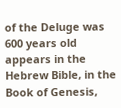of the Deluge was 600 years old appears in the Hebrew Bible, in the Book of Genesis,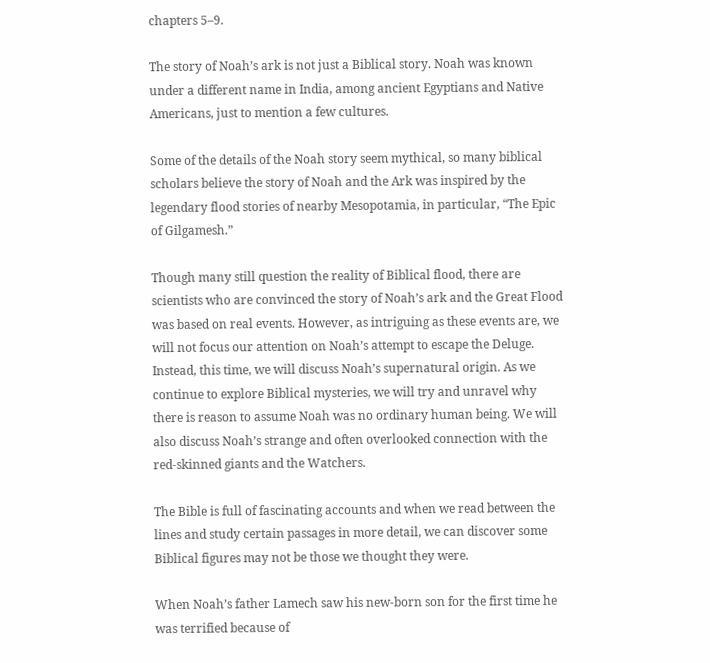chapters 5–9.

The story of Noah’s ark is not just a Biblical story. Noah was known under a different name in India, among ancient Egyptians and Native Americans, just to mention a few cultures.

Some of the details of the Noah story seem mythical, so many biblical scholars believe the story of Noah and the Ark was inspired by the legendary flood stories of nearby Mesopotamia, in particular, “The Epic of Gilgamesh.”

Though many still question the reality of Biblical flood, there are scientists who are convinced the story of Noah’s ark and the Great Flood was based on real events. However, as intriguing as these events are, we will not focus our attention on Noah’s attempt to escape the Deluge. Instead, this time, we will discuss Noah’s supernatural origin. As we continue to explore Biblical mysteries, we will try and unravel why there is reason to assume Noah was no ordinary human being. We will also discuss Noah’s strange and often overlooked connection with the red-skinned giants and the Watchers.

The Bible is full of fascinating accounts and when we read between the lines and study certain passages in more detail, we can discover some Biblical figures may not be those we thought they were.

When Noah’s father Lamech saw his new-born son for the first time he was terrified because of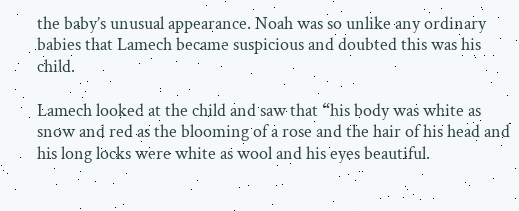the baby’s unusual appearance. Noah was so unlike any ordinary babies that Lamech became suspicious and doubted this was his child.

Lamech looked at the child and saw that “his body was white as snow and red as the blooming of a rose and the hair of his head and his long locks were white as wool and his eyes beautiful.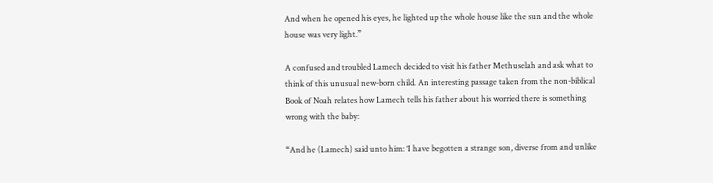And when he opened his eyes, he lighted up the whole house like the sun and the whole house was very light.”

A confused and troubled Lamech decided to visit his father Methuselah and ask what to think of this unusual new-born child. An interesting passage taken from the non-biblical Book of Noah relates how Lamech tells his father about his worried there is something wrong with the baby:

“And he (Lamech) said unto him: ‘I have begotten a strange son, diverse from and unlike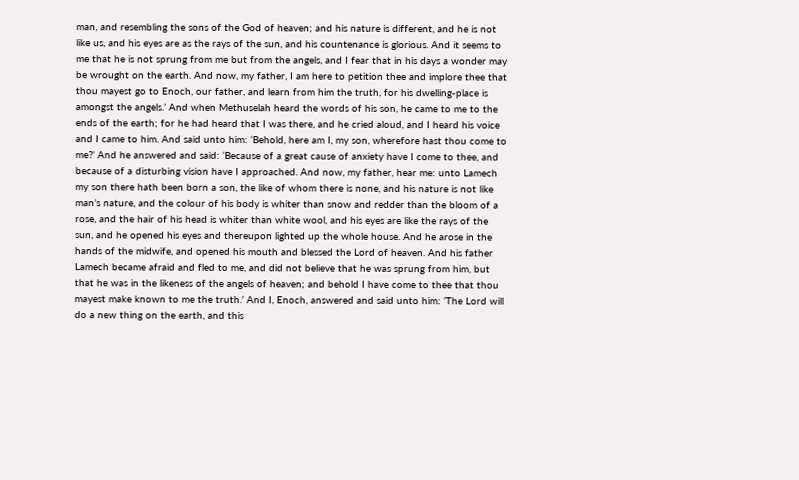man, and resembling the sons of the God of heaven; and his nature is different, and he is not like us, and his eyes are as the rays of the sun, and his countenance is glorious. And it seems to me that he is not sprung from me but from the angels, and I fear that in his days a wonder may be wrought on the earth. And now, my father, I am here to petition thee and implore thee that thou mayest go to Enoch, our father, and learn from him the truth, for his dwelling-place is amongst the angels.’ And when Methuselah heard the words of his son, he came to me to the ends of the earth; for he had heard that I was there, and he cried aloud, and I heard his voice and I came to him. And said unto him: ‘Behold, here am I, my son, wherefore hast thou come to me?’ And he answered and said: ‘Because of a great cause of anxiety have I come to thee, and because of a disturbing vision have I approached. And now, my father, hear me: unto Lamech my son there hath been born a son, the like of whom there is none, and his nature is not like man’s nature, and the colour of his body is whiter than snow and redder than the bloom of a rose, and the hair of his head is whiter than white wool, and his eyes are like the rays of the sun, and he opened his eyes and thereupon lighted up the whole house. And he arose in the hands of the midwife, and opened his mouth and blessed the Lord of heaven. And his father Lamech became afraid and fled to me, and did not believe that he was sprung from him, but that he was in the likeness of the angels of heaven; and behold I have come to thee that thou mayest make known to me the truth.’ And I, Enoch, answered and said unto him: ‘The Lord will do a new thing on the earth, and this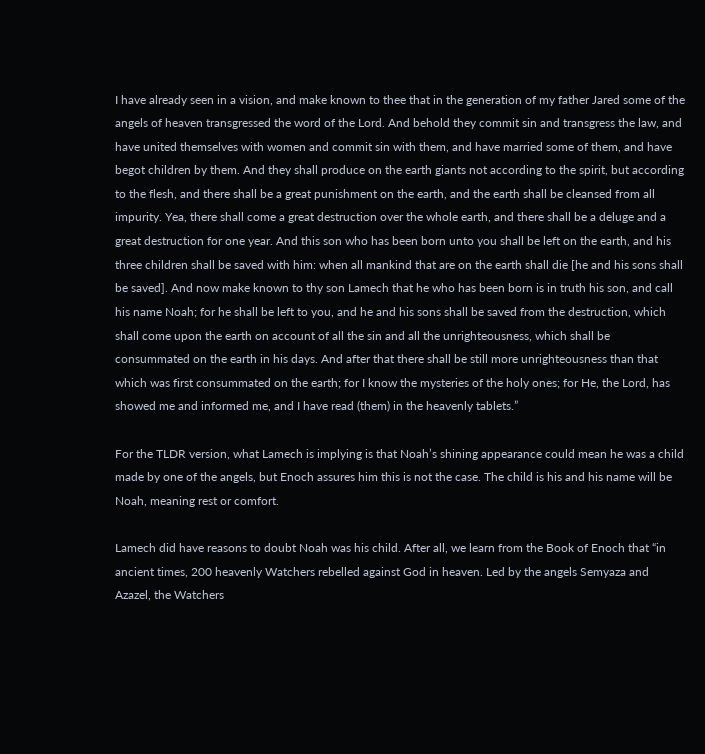I have already seen in a vision, and make known to thee that in the generation of my father Jared some of the angels of heaven transgressed the word of the Lord. And behold they commit sin and transgress the law, and have united themselves with women and commit sin with them, and have married some of them, and have begot children by them. And they shall produce on the earth giants not according to the spirit, but according to the flesh, and there shall be a great punishment on the earth, and the earth shall be cleansed from all impurity. Yea, there shall come a great destruction over the whole earth, and there shall be a deluge and a great destruction for one year. And this son who has been born unto you shall be left on the earth, and his three children shall be saved with him: when all mankind that are on the earth shall die [he and his sons shall be saved]. And now make known to thy son Lamech that he who has been born is in truth his son, and call his name Noah; for he shall be left to you, and he and his sons shall be saved from the destruction, which shall come upon the earth on account of all the sin and all the unrighteousness, which shall be consummated on the earth in his days. And after that there shall be still more unrighteousness than that which was first consummated on the earth; for I know the mysteries of the holy ones; for He, the Lord, has showed me and informed me, and I have read (them) in the heavenly tablets.”

For the TLDR version, what Lamech is implying is that Noah’s shining appearance could mean he was a child made by one of the angels, but Enoch assures him this is not the case. The child is his and his name will be Noah, meaning rest or comfort.

Lamech did have reasons to doubt Noah was his child. After all, we learn from the Book of Enoch that “in ancient times, 200 heavenly Watchers rebelled against God in heaven. Led by the angels Semyaza and Azazel, the Watchers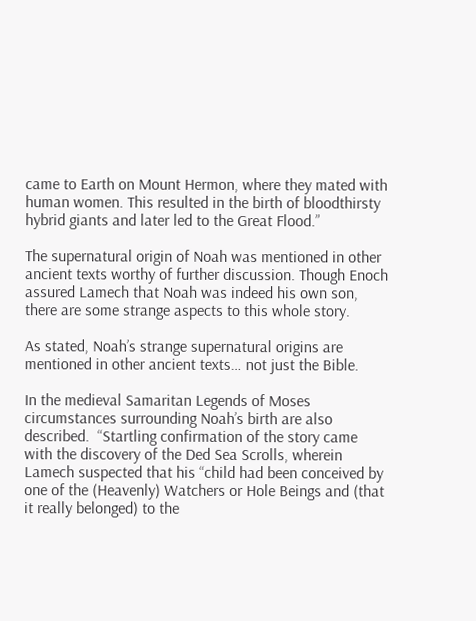came to Earth on Mount Hermon, where they mated with human women. This resulted in the birth of bloodthirsty hybrid giants and later led to the Great Flood.”

The supernatural origin of Noah was mentioned in other ancient texts worthy of further discussion. Though Enoch assured Lamech that Noah was indeed his own son, there are some strange aspects to this whole story.

As stated, Noah’s strange supernatural origins are mentioned in other ancient texts… not just the Bible.

In the medieval Samaritan Legends of Moses circumstances surrounding Noah’s birth are also described.  “Startling confirmation of the story came with the discovery of the Ded Sea Scrolls, wherein Lamech suspected that his “child had been conceived by one of the (Heavenly) Watchers or Hole Beings and (that it really belonged) to the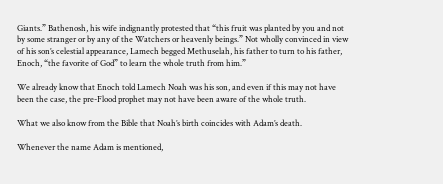Giants.” Bathenosh, his wife indignantly protested that “this fruit was planted by you and not by some stranger or by any of the Watchers or heavenly beings.” Not wholly convinced in view of his son’s celestial appearance, Lamech begged Methuselah, his father to turn to his father, Enoch, “the favorite of God” to learn the whole truth from him.”

We already know that Enoch told Lamech Noah was his son, and even if this may not have been the case, the pre-Flood prophet may not have been aware of the whole truth.

What we also know from the Bible that Noah’s birth coincides with Adam’s death.

Whenever the name Adam is mentioned,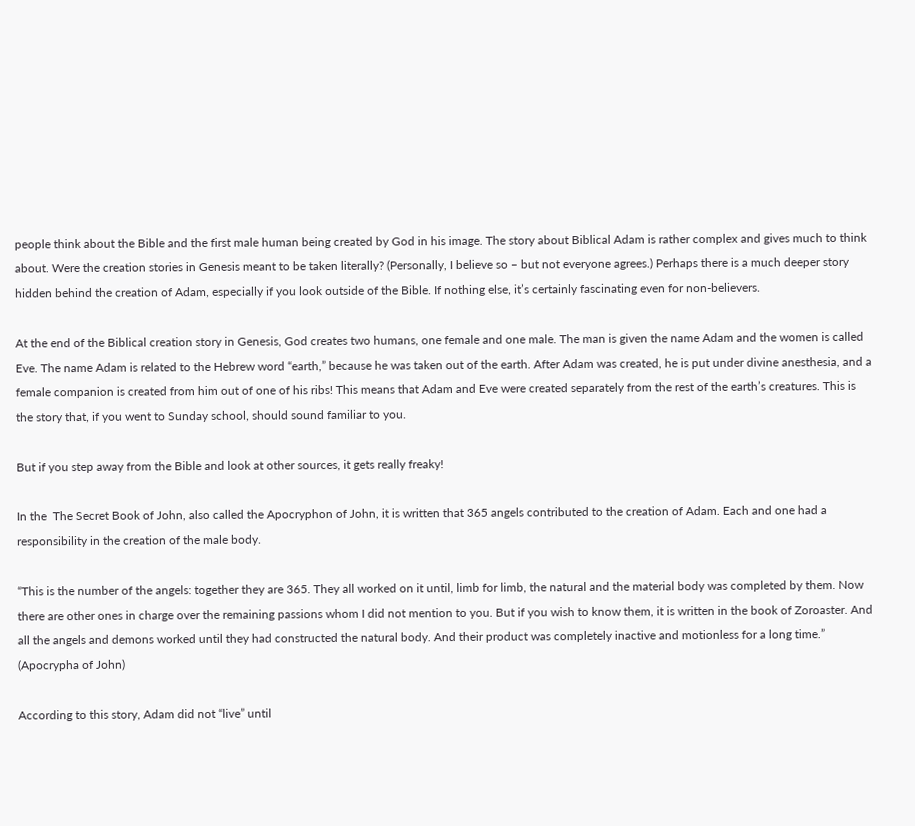people think about the Bible and the first male human being created by God in his image. The story about Biblical Adam is rather complex and gives much to think about. Were the creation stories in Genesis meant to be taken literally? (Personally, I believe so – but not everyone agrees.) Perhaps there is a much deeper story hidden behind the creation of Adam, especially if you look outside of the Bible. If nothing else, it’s certainly fascinating even for non-believers.

At the end of the Biblical creation story in Genesis, God creates two humans, one female and one male. The man is given the name Adam and the women is called Eve. The name Adam is related to the Hebrew word “earth,” because he was taken out of the earth. After Adam was created, he is put under divine anesthesia, and a female companion is created from him out of one of his ribs! This means that Adam and Eve were created separately from the rest of the earth’s creatures. This is the story that, if you went to Sunday school, should sound familiar to you.

But if you step away from the Bible and look at other sources, it gets really freaky!

In the  The Secret Book of John, also called the Apocryphon of John, it is written that 365 angels contributed to the creation of Adam. Each and one had a responsibility in the creation of the male body.

“This is the number of the angels: together they are 365. They all worked on it until, limb for limb, the natural and the material body was completed by them. Now there are other ones in charge over the remaining passions whom I did not mention to you. But if you wish to know them, it is written in the book of Zoroaster. And all the angels and demons worked until they had constructed the natural body. And their product was completely inactive and motionless for a long time.” (Apocrypha of John)

According to this story, Adam did not “live” until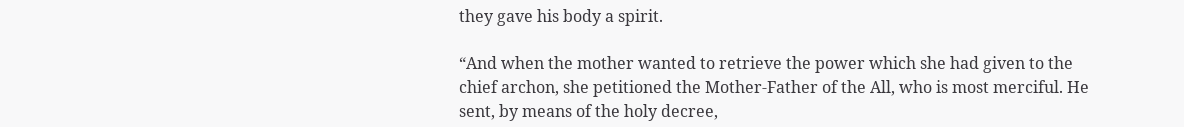they gave his body a spirit.

“And when the mother wanted to retrieve the power which she had given to the chief archon, she petitioned the Mother-Father of the All, who is most merciful. He sent, by means of the holy decree,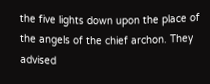the five lights down upon the place of the angels of the chief archon. They advised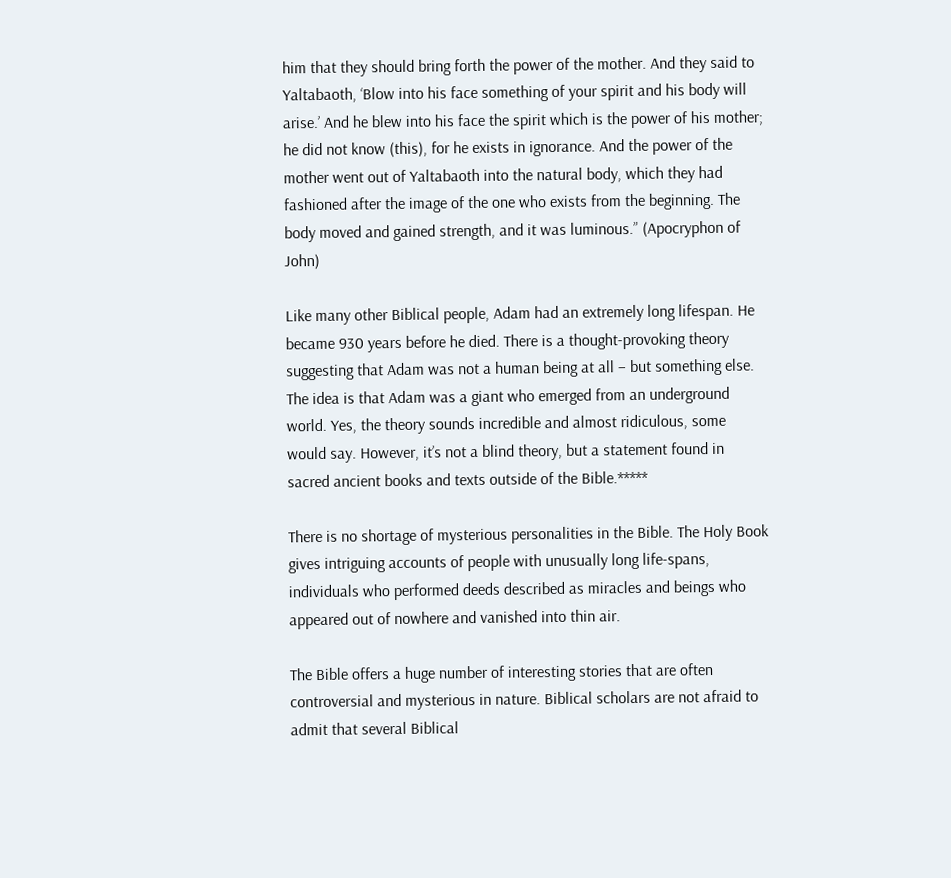him that they should bring forth the power of the mother. And they said to Yaltabaoth, ‘Blow into his face something of your spirit and his body will arise.’ And he blew into his face the spirit which is the power of his mother; he did not know (this), for he exists in ignorance. And the power of the mother went out of Yaltabaoth into the natural body, which they had fashioned after the image of the one who exists from the beginning. The body moved and gained strength, and it was luminous.” (Apocryphon of John)

Like many other Biblical people, Adam had an extremely long lifespan. He became 930 years before he died. There is a thought-provoking theory suggesting that Adam was not a human being at all – but something else. The idea is that Adam was a giant who emerged from an underground world. Yes, the theory sounds incredible and almost ridiculous, some would say. However, it’s not a blind theory, but a statement found in sacred ancient books and texts outside of the Bible.*****

There is no shortage of mysterious personalities in the Bible. The Holy Book gives intriguing accounts of people with unusually long life-spans, individuals who performed deeds described as miracles and beings who appeared out of nowhere and vanished into thin air.

The Bible offers a huge number of interesting stories that are often controversial and mysterious in nature. Biblical scholars are not afraid to admit that several Biblical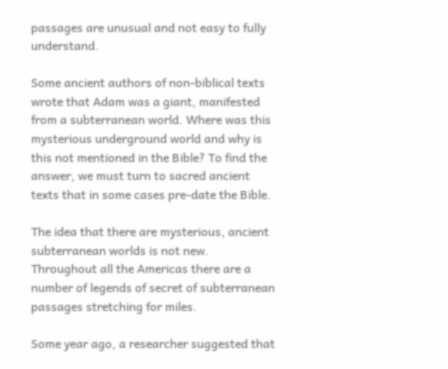passages are unusual and not easy to fully understand.

Some ancient authors of non-biblical texts wrote that Adam was a giant, manifested from a subterranean world. Where was this mysterious underground world and why is this not mentioned in the Bible? To find the answer, we must turn to sacred ancient texts that in some cases pre-date the Bible.

The idea that there are mysterious, ancient subterranean worlds is not new. Throughout all the Americas there are a number of legends of secret of subterranean passages stretching for miles.

Some year ago, a researcher suggested that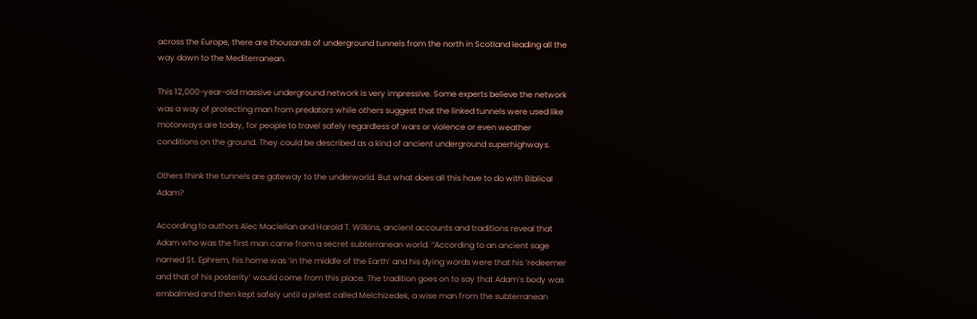across the Europe, there are thousands of underground tunnels from the north in Scotland leading all the way down to the Mediterranean.

This 12,000-year-old massive underground network is very impressive. Some experts believe the network was a way of protecting man from predators while others suggest that the linked tunnels were used like motorways are today, for people to travel safely regardless of wars or violence or even weather conditions on the ground. They could be described as a kind of ancient underground superhighways.

Others think the tunnels are gateway to the underworld. But what does all this have to do with Biblical Adam?

According to authors Alec Maclellan and Harold T. Wilkins, ancient accounts and traditions reveal that Adam who was the first man came from a secret subterranean world. “According to an ancient sage named St. Ephrem, his home was ‘in the middle of the Earth’ and his dying words were that his ‘redeemer and that of his posterity’ would come from this place. The tradition goes on to say that Adam’s body was embalmed and then kept safely until a priest called Melchizedek, a wise man from the subterranean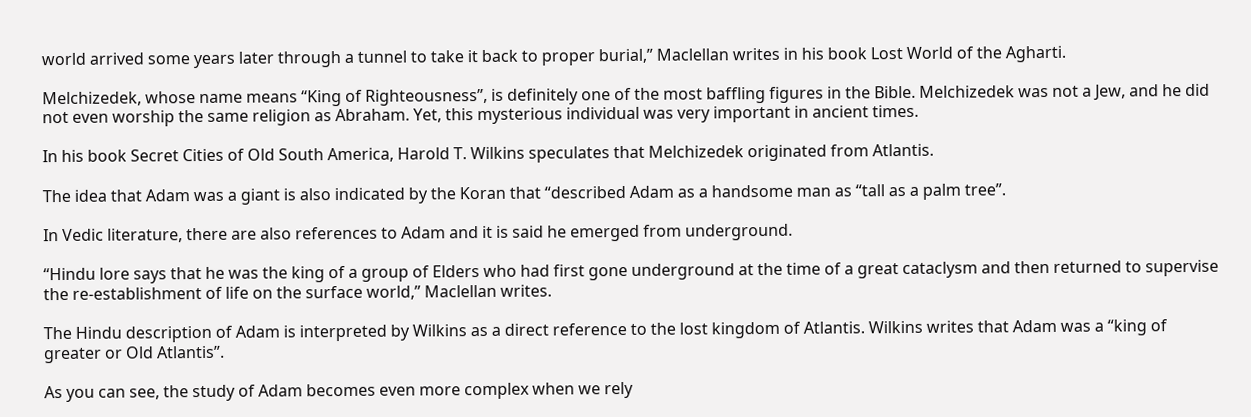world arrived some years later through a tunnel to take it back to proper burial,” Maclellan writes in his book Lost World of the Agharti.

Melchizedek, whose name means “King of Righteousness”, is definitely one of the most baffling figures in the Bible. Melchizedek was not a Jew, and he did not even worship the same religion as Abraham. Yet, this mysterious individual was very important in ancient times.

In his book Secret Cities of Old South America, Harold T. Wilkins speculates that Melchizedek originated from Atlantis.

The idea that Adam was a giant is also indicated by the Koran that “described Adam as a handsome man as “tall as a palm tree”.

In Vedic literature, there are also references to Adam and it is said he emerged from underground.

“Hindu lore says that he was the king of a group of Elders who had first gone underground at the time of a great cataclysm and then returned to supervise the re-establishment of life on the surface world,” Maclellan writes.

The Hindu description of Adam is interpreted by Wilkins as a direct reference to the lost kingdom of Atlantis. Wilkins writes that Adam was a “king of greater or Old Atlantis”.

As you can see, the study of Adam becomes even more complex when we rely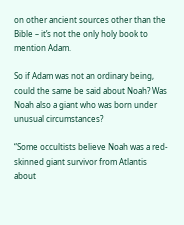on other ancient sources other than the Bible – it’s not the only holy book to mention Adam.

So if Adam was not an ordinary being, could the same be said about Noah? Was Noah also a giant who was born under unusual circumstances?

“Some occultists believe Noah was a red-skinned giant survivor from Atlantis about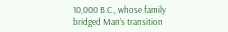10,000 B.C., whose family bridged Man’s transition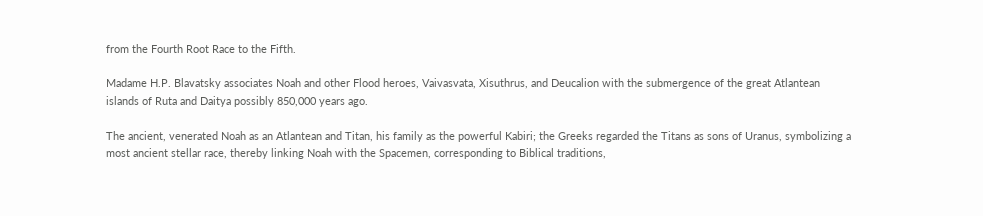from the Fourth Root Race to the Fifth.

Madame H.P. Blavatsky associates Noah and other Flood heroes, Vaivasvata, Xisuthrus, and Deucalion with the submergence of the great Atlantean islands of Ruta and Daitya possibly 850,000 years ago.

The ancient, venerated Noah as an Atlantean and Titan, his family as the powerful Kabiri; the Greeks regarded the Titans as sons of Uranus, symbolizing a most ancient stellar race, thereby linking Noah with the Spacemen, corresponding to Biblical traditions,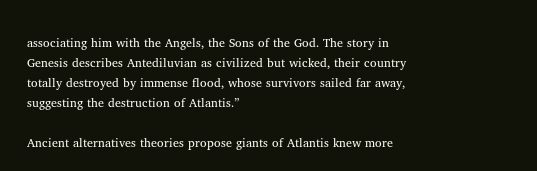associating him with the Angels, the Sons of the God. The story in Genesis describes Antediluvian as civilized but wicked, their country totally destroyed by immense flood, whose survivors sailed far away, suggesting the destruction of Atlantis.”

Ancient alternatives theories propose giants of Atlantis knew more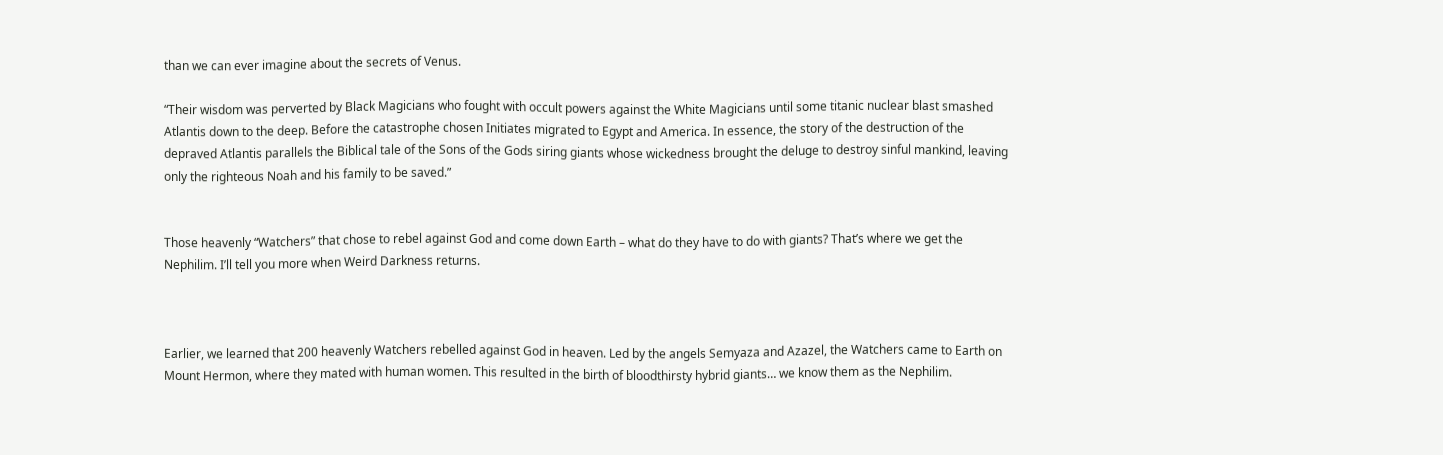than we can ever imagine about the secrets of Venus.

“Their wisdom was perverted by Black Magicians who fought with occult powers against the White Magicians until some titanic nuclear blast smashed Atlantis down to the deep. Before the catastrophe chosen Initiates migrated to Egypt and America. In essence, the story of the destruction of the depraved Atlantis parallels the Biblical tale of the Sons of the Gods siring giants whose wickedness brought the deluge to destroy sinful mankind, leaving only the righteous Noah and his family to be saved.”


Those heavenly “Watchers” that chose to rebel against God and come down Earth – what do they have to do with giants? That’s where we get the Nephilim. I’ll tell you more when Weird Darkness returns.



Earlier, we learned that 200 heavenly Watchers rebelled against God in heaven. Led by the angels Semyaza and Azazel, the Watchers came to Earth on Mount Hermon, where they mated with human women. This resulted in the birth of bloodthirsty hybrid giants… we know them as the Nephilim.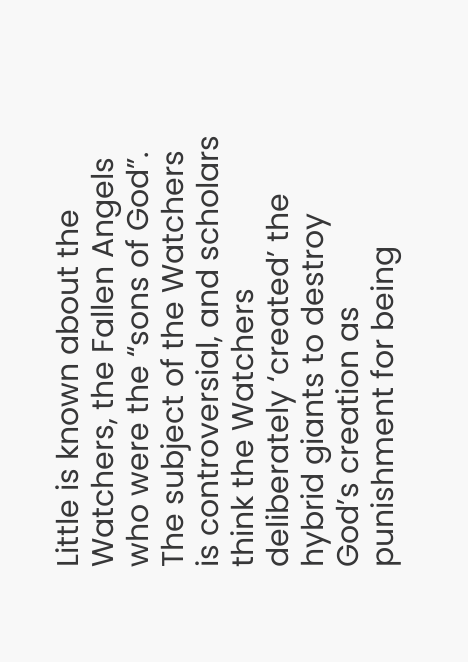Little is known about the Watchers, the Fallen Angels who were the “sons of God”.  The subject of the Watchers is controversial, and scholars think the Watchers deliberately ‘created’ the hybrid giants to destroy God’s creation as punishment for being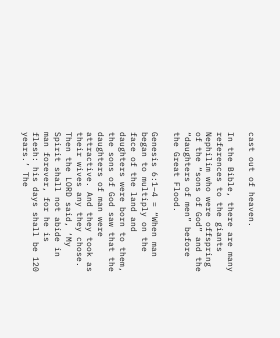cast out of heaven.

In the Bible, there are many references to the giants Nephilim who were offspring of the “sons of God” and the “daughters of men” before the Great Flood.

Genesis 6:1–4 = “When man began to multiply on the face of the land and daughters were born to them, the sons of God saw that the daughters of man were attractive. And they took as their wives any they chose. Then the LORD said, ‘My Spirit shall not abide in man forever, for he is flesh: his days shall be 120 years.’ The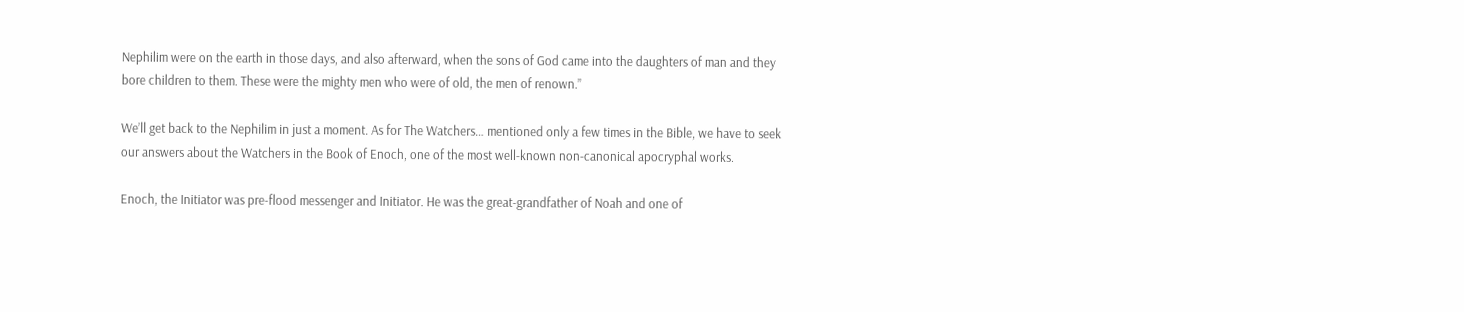Nephilim were on the earth in those days, and also afterward, when the sons of God came into the daughters of man and they bore children to them. These were the mighty men who were of old, the men of renown.”

We’ll get back to the Nephilim in just a moment. As for The Watchers… mentioned only a few times in the Bible, we have to seek our answers about the Watchers in the Book of Enoch, one of the most well-known non-canonical apocryphal works.

Enoch, the Initiator was pre-flood messenger and Initiator. He was the great-grandfather of Noah and one of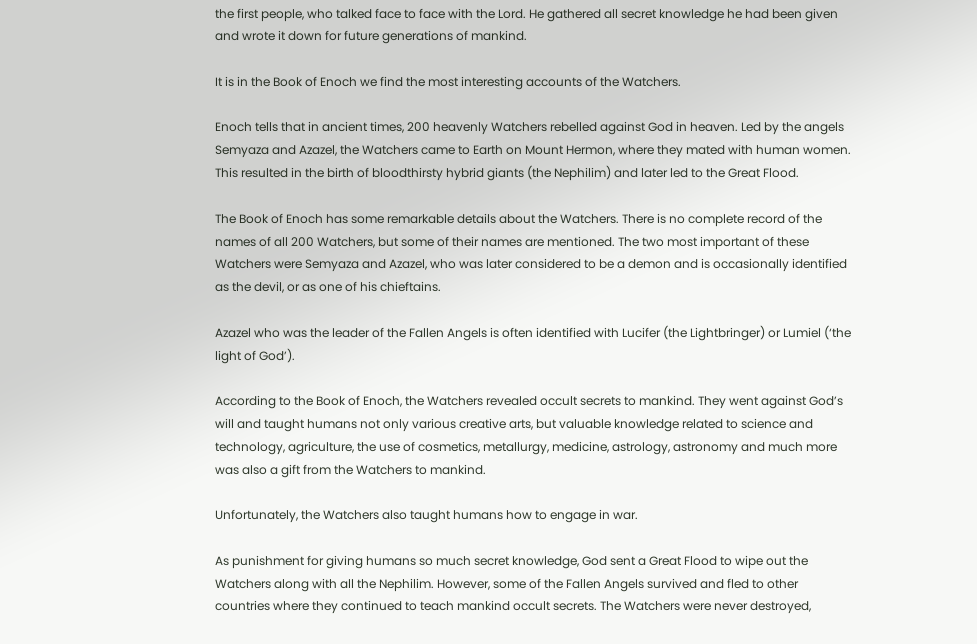the first people, who talked face to face with the Lord. He gathered all secret knowledge he had been given and wrote it down for future generations of mankind.

It is in the Book of Enoch we find the most interesting accounts of the Watchers.

Enoch tells that in ancient times, 200 heavenly Watchers rebelled against God in heaven. Led by the angels Semyaza and Azazel, the Watchers came to Earth on Mount Hermon, where they mated with human women. This resulted in the birth of bloodthirsty hybrid giants (the Nephilim) and later led to the Great Flood.

The Book of Enoch has some remarkable details about the Watchers. There is no complete record of the names of all 200 Watchers, but some of their names are mentioned. The two most important of these Watchers were Semyaza and Azazel, who was later considered to be a demon and is occasionally identified as the devil, or as one of his chieftains.

Azazel who was the leader of the Fallen Angels is often identified with Lucifer (the Lightbringer) or Lumiel (‘the light of God’).

According to the Book of Enoch, the Watchers revealed occult secrets to mankind. They went against God’s will and taught humans not only various creative arts, but valuable knowledge related to science and technology, agriculture, the use of cosmetics, metallurgy, medicine, astrology, astronomy and much more was also a gift from the Watchers to mankind.

Unfortunately, the Watchers also taught humans how to engage in war.

As punishment for giving humans so much secret knowledge, God sent a Great Flood to wipe out the Watchers along with all the Nephilim. However, some of the Fallen Angels survived and fled to other countries where they continued to teach mankind occult secrets. The Watchers were never destroyed,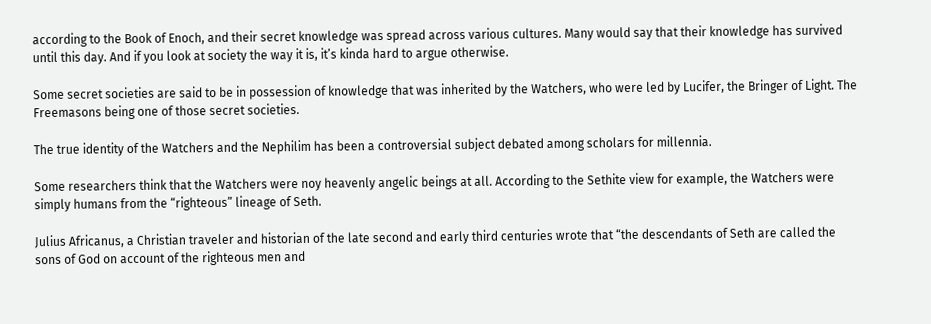according to the Book of Enoch, and their secret knowledge was spread across various cultures. Many would say that their knowledge has survived until this day. And if you look at society the way it is, it’s kinda hard to argue otherwise.

Some secret societies are said to be in possession of knowledge that was inherited by the Watchers, who were led by Lucifer, the Bringer of Light. The Freemasons being one of those secret societies.

The true identity of the Watchers and the Nephilim has been a controversial subject debated among scholars for millennia.

Some researchers think that the Watchers were noy heavenly angelic beings at all. According to the Sethite view for example, the Watchers were simply humans from the “righteous” lineage of Seth.

Julius Africanus, a Christian traveler and historian of the late second and early third centuries wrote that “the descendants of Seth are called the sons of God on account of the righteous men and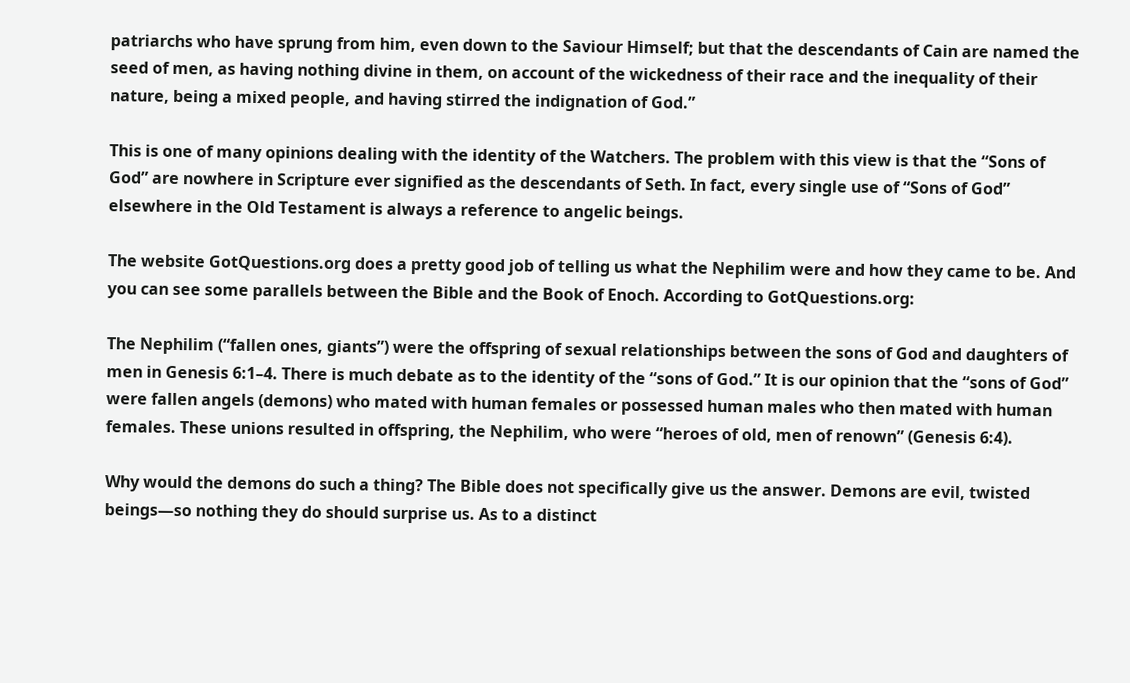patriarchs who have sprung from him, even down to the Saviour Himself; but that the descendants of Cain are named the seed of men, as having nothing divine in them, on account of the wickedness of their race and the inequality of their nature, being a mixed people, and having stirred the indignation of God.”

This is one of many opinions dealing with the identity of the Watchers. The problem with this view is that the “Sons of God” are nowhere in Scripture ever signified as the descendants of Seth. In fact, every single use of “Sons of God” elsewhere in the Old Testament is always a reference to angelic beings.

The website GotQuestions.org does a pretty good job of telling us what the Nephilim were and how they came to be. And you can see some parallels between the Bible and the Book of Enoch. According to GotQuestions.org:

The Nephilim (“fallen ones, giants”) were the offspring of sexual relationships between the sons of God and daughters of men in Genesis 6:1–4. There is much debate as to the identity of the “sons of God.” It is our opinion that the “sons of God” were fallen angels (demons) who mated with human females or possessed human males who then mated with human females. These unions resulted in offspring, the Nephilim, who were “heroes of old, men of renown” (Genesis 6:4).

Why would the demons do such a thing? The Bible does not specifically give us the answer. Demons are evil, twisted beings—so nothing they do should surprise us. As to a distinct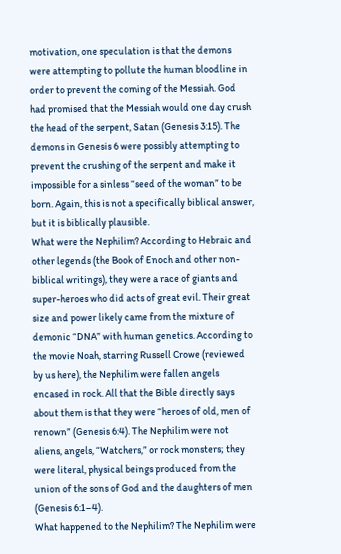motivation, one speculation is that the demons were attempting to pollute the human bloodline in order to prevent the coming of the Messiah. God had promised that the Messiah would one day crush the head of the serpent, Satan (Genesis 3:15). The demons in Genesis 6 were possibly attempting to prevent the crushing of the serpent and make it impossible for a sinless “seed of the woman” to be born. Again, this is not a specifically biblical answer, but it is biblically plausible.
What were the Nephilim? According to Hebraic and other legends (the Book of Enoch and other non-biblical writings), they were a race of giants and super-heroes who did acts of great evil. Their great size and power likely came from the mixture of demonic “DNA” with human genetics. According to the movie Noah, starring Russell Crowe (reviewed by us here), the Nephilim were fallen angels encased in rock. All that the Bible directly says about them is that they were “heroes of old, men of renown” (Genesis 6:4). The Nephilim were not aliens, angels, “Watchers,” or rock monsters; they were literal, physical beings produced from the union of the sons of God and the daughters of men (Genesis 6:1–4).
What happened to the Nephilim? The Nephilim were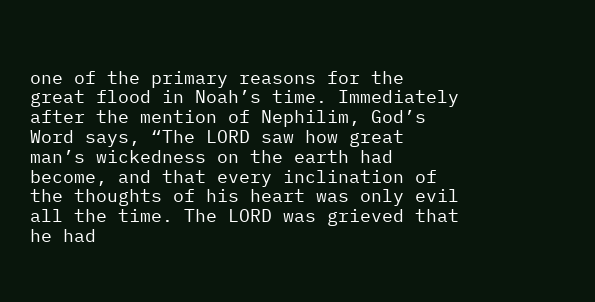one of the primary reasons for the great flood in Noah’s time. Immediately after the mention of Nephilim, God’s Word says, “The LORD saw how great man’s wickedness on the earth had become, and that every inclination of the thoughts of his heart was only evil all the time. The LORD was grieved that he had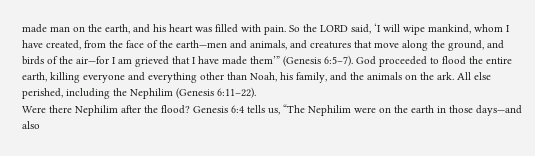made man on the earth, and his heart was filled with pain. So the LORD said, ‘I will wipe mankind, whom I have created, from the face of the earth—men and animals, and creatures that move along the ground, and birds of the air—for I am grieved that I have made them’” (Genesis 6:5–7). God proceeded to flood the entire earth, killing everyone and everything other than Noah, his family, and the animals on the ark. All else perished, including the Nephilim (Genesis 6:11–22).
Were there Nephilim after the flood? Genesis 6:4 tells us, “The Nephilim were on the earth in those days—and also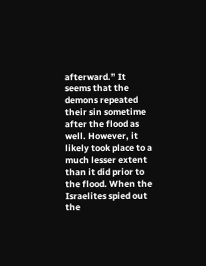afterward.” It seems that the demons repeated their sin sometime after the flood as well. However, it likely took place to a much lesser extent than it did prior to the flood. When the Israelites spied out the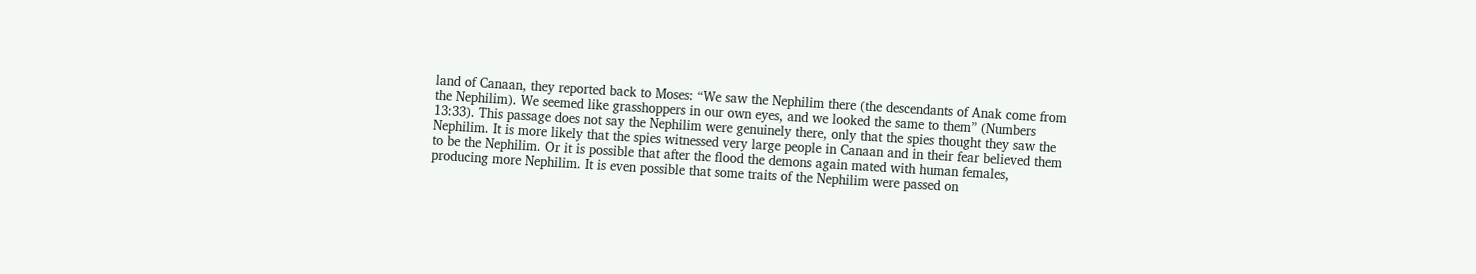land of Canaan, they reported back to Moses: “We saw the Nephilim there (the descendants of Anak come from the Nephilim). We seemed like grasshoppers in our own eyes, and we looked the same to them” (Numbers 13:33). This passage does not say the Nephilim were genuinely there, only that the spies thought they saw the Nephilim. It is more likely that the spies witnessed very large people in Canaan and in their fear believed them to be the Nephilim. Or it is possible that after the flood the demons again mated with human females, producing more Nephilim. It is even possible that some traits of the Nephilim were passed on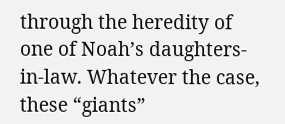through the heredity of one of Noah’s daughters-in-law. Whatever the case, these “giants”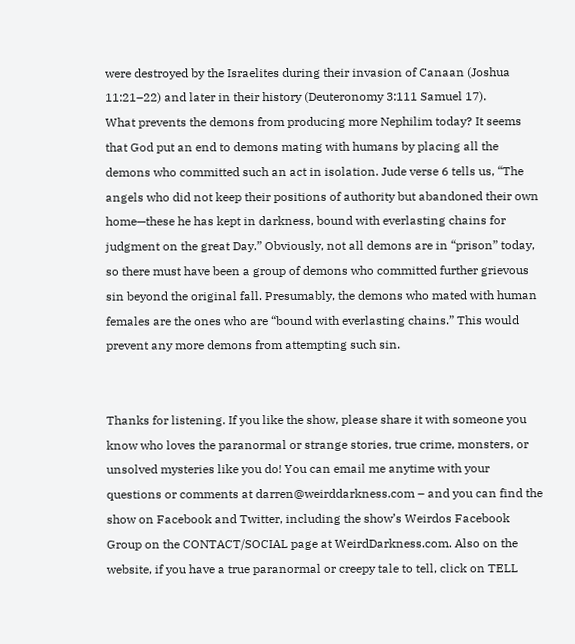were destroyed by the Israelites during their invasion of Canaan (Joshua 11:21–22) and later in their history (Deuteronomy 3:111 Samuel 17).
What prevents the demons from producing more Nephilim today? It seems that God put an end to demons mating with humans by placing all the demons who committed such an act in isolation. Jude verse 6 tells us, “The angels who did not keep their positions of authority but abandoned their own home—these he has kept in darkness, bound with everlasting chains for judgment on the great Day.” Obviously, not all demons are in “prison” today, so there must have been a group of demons who committed further grievous sin beyond the original fall. Presumably, the demons who mated with human females are the ones who are “bound with everlasting chains.” This would prevent any more demons from attempting such sin.


Thanks for listening. If you like the show, please share it with someone you know who loves the paranormal or strange stories, true crime, monsters, or unsolved mysteries like you do! You can email me anytime with your questions or comments at darren@weirddarkness.com – and you can find the show on Facebook and Twitter, including the show’s Weirdos Facebook Group on the CONTACT/SOCIAL page at WeirdDarkness.com. Also on the website, if you have a true paranormal or creepy tale to tell, click on TELL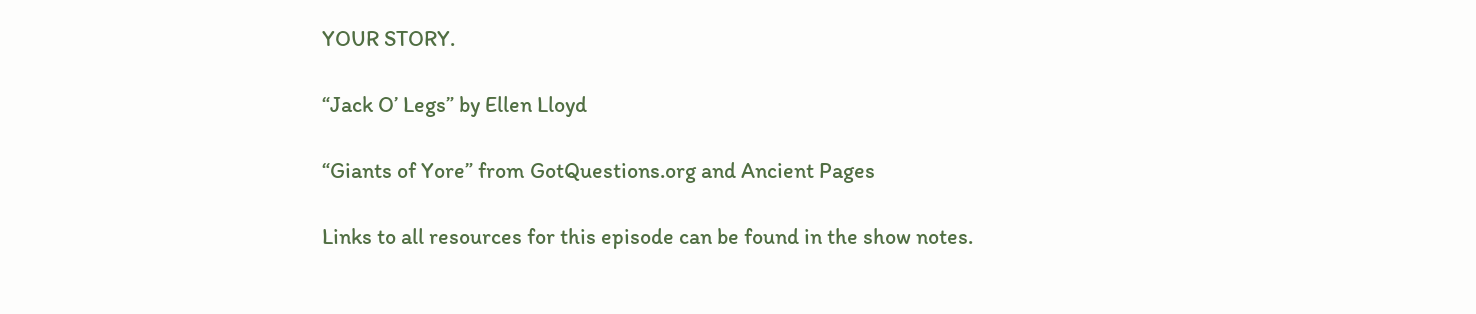YOUR STORY.

“Jack O’ Legs” by Ellen Lloyd

“Giants of Yore” from GotQuestions.org and Ancient Pages

Links to all resources for this episode can be found in the show notes.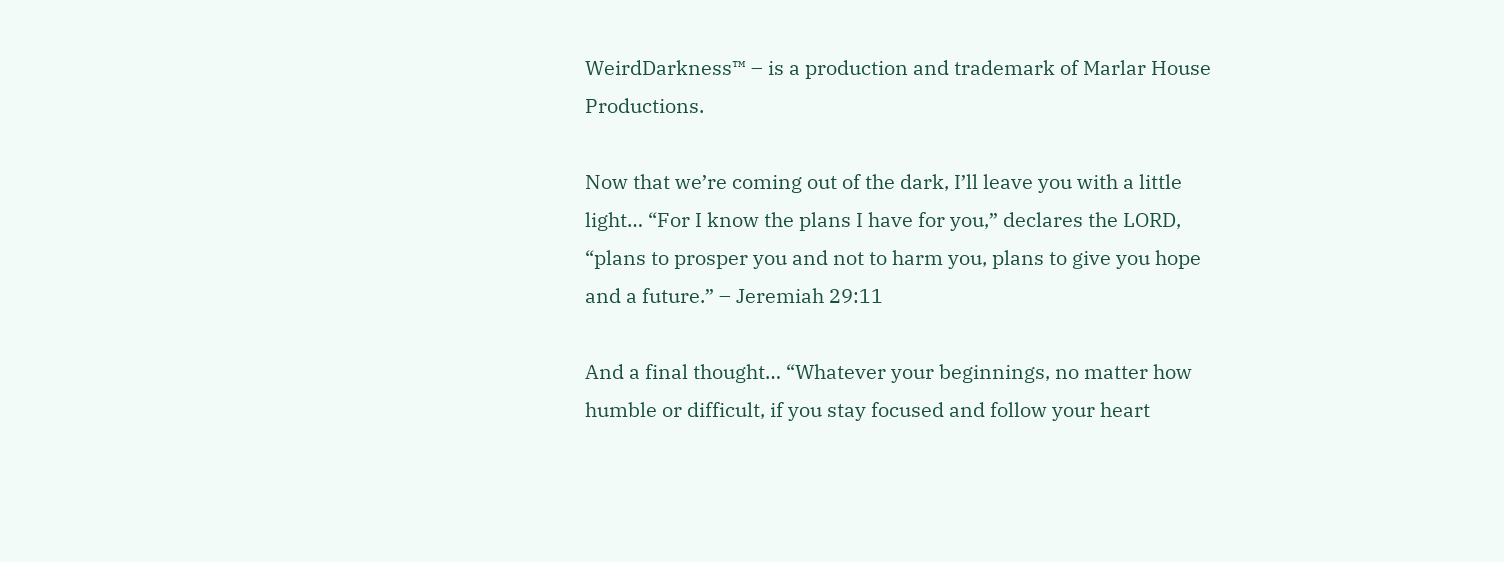WeirdDarkness™ – is a production and trademark of Marlar House Productions.

Now that we’re coming out of the dark, I’ll leave you with a little light… “For I know the plans I have for you,” declares the LORD, “plans to prosper you and not to harm you, plans to give you hope and a future.” – Jeremiah 29:11

And a final thought… “Whatever your beginnings, no matter how humble or difficult, if you stay focused and follow your heart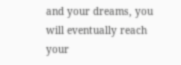and your dreams, you will eventually reach your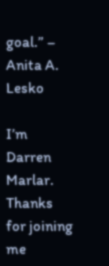goal.” – Anita A. Lesko

I’m Darren Marlar. Thanks for joining me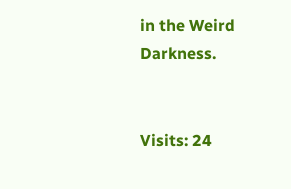in the Weird Darkness.


Visits: 24